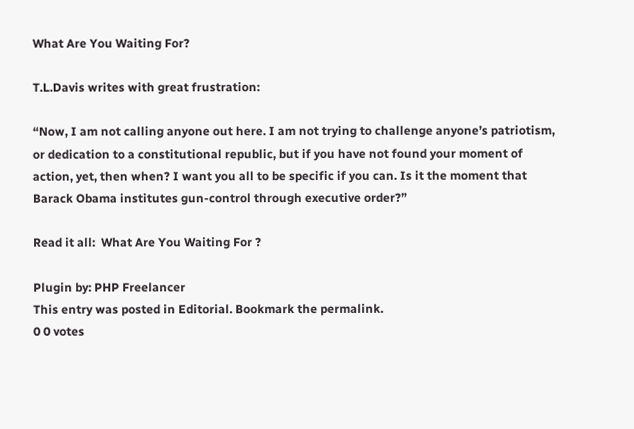What Are You Waiting For?

T.L.Davis writes with great frustration:

“Now, I am not calling anyone out here. I am not trying to challenge anyone’s patriotism, or dedication to a constitutional republic, but if you have not found your moment of action, yet, then when? I want you all to be specific if you can. Is it the moment that Barack Obama institutes gun-control through executive order?”

Read it all:  What Are You Waiting For ?

Plugin by: PHP Freelancer
This entry was posted in Editorial. Bookmark the permalink.
0 0 votes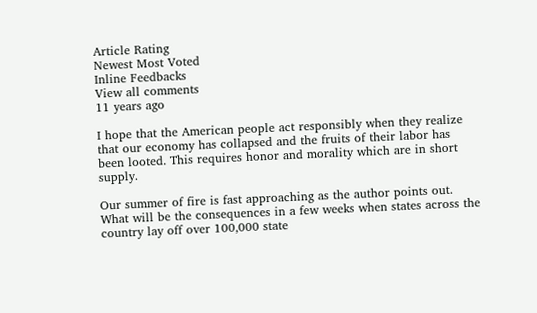Article Rating
Newest Most Voted
Inline Feedbacks
View all comments
11 years ago

I hope that the American people act responsibly when they realize that our economy has collapsed and the fruits of their labor has been looted. This requires honor and morality which are in short supply.

Our summer of fire is fast approaching as the author points out. What will be the consequences in a few weeks when states across the country lay off over 100,000 state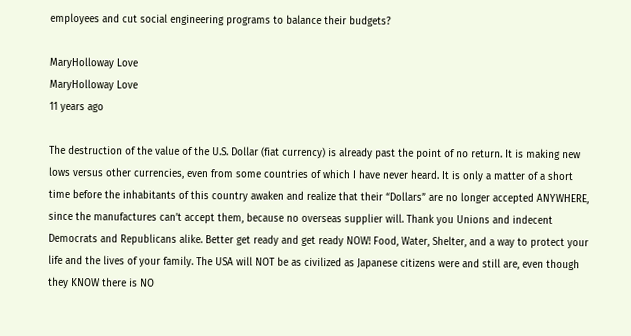employees and cut social engineering programs to balance their budgets?

MaryHolloway Love
MaryHolloway Love
11 years ago

The destruction of the value of the U.S. Dollar (fiat currency) is already past the point of no return. It is making new lows versus other currencies, even from some countries of which I have never heard. It is only a matter of a short time before the inhabitants of this country awaken and realize that their “Dollars” are no longer accepted ANYWHERE, since the manufactures can’t accept them, because no overseas supplier will. Thank you Unions and indecent Democrats and Republicans alike. Better get ready and get ready NOW! Food, Water, Shelter, and a way to protect your life and the lives of your family. The USA will NOT be as civilized as Japanese citizens were and still are, even though they KNOW there is NO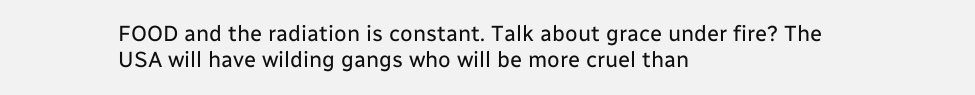FOOD and the radiation is constant. Talk about grace under fire? The USA will have wilding gangs who will be more cruel than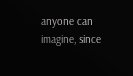anyone can imagine, since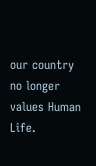our country no longer values Human Life.